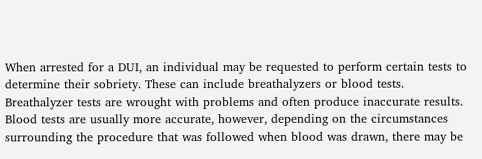When arrested for a DUI, an individual may be requested to perform certain tests to determine their sobriety. These can include breathalyzers or blood tests. Breathalyzer tests are wrought with problems and often produce inaccurate results.  Blood tests are usually more accurate, however, depending on the circumstances surrounding the procedure that was followed when blood was drawn, there may be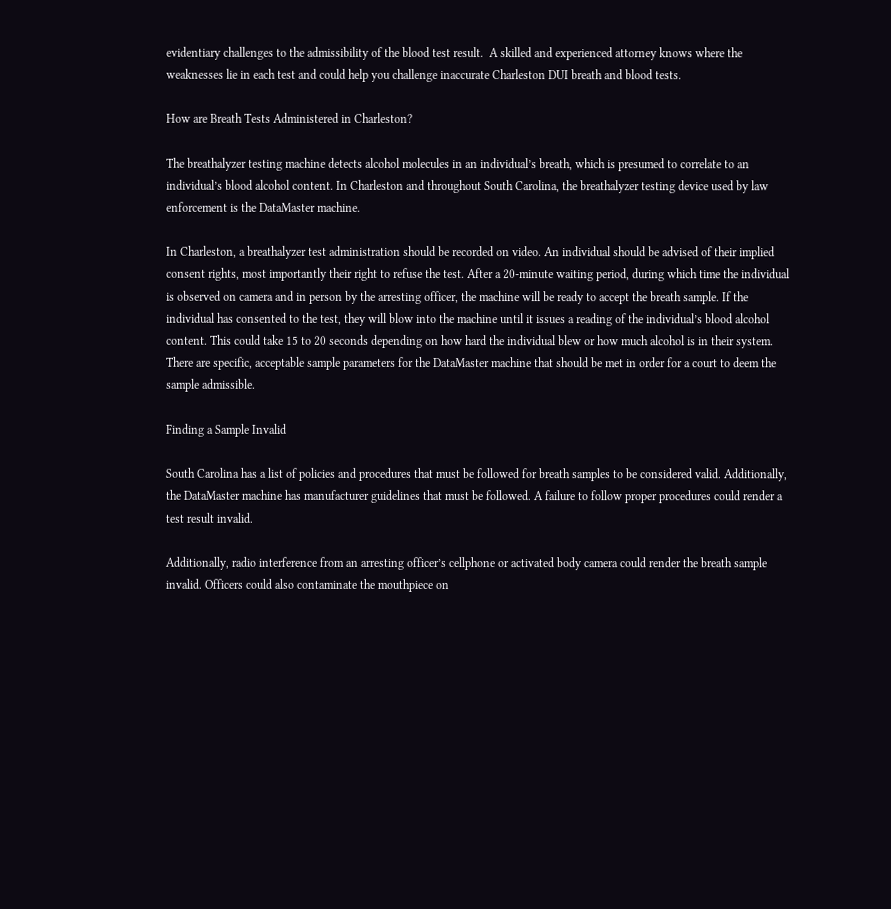evidentiary challenges to the admissibility of the blood test result.  A skilled and experienced attorney knows where the weaknesses lie in each test and could help you challenge inaccurate Charleston DUI breath and blood tests.

How are Breath Tests Administered in Charleston?

The breathalyzer testing machine detects alcohol molecules in an individual’s breath, which is presumed to correlate to an individual’s blood alcohol content. In Charleston and throughout South Carolina, the breathalyzer testing device used by law enforcement is the DataMaster machine.

In Charleston, a breathalyzer test administration should be recorded on video. An individual should be advised of their implied consent rights, most importantly their right to refuse the test. After a 20-minute waiting period, during which time the individual is observed on camera and in person by the arresting officer, the machine will be ready to accept the breath sample. If the individual has consented to the test, they will blow into the machine until it issues a reading of the individual’s blood alcohol content. This could take 15 to 20 seconds depending on how hard the individual blew or how much alcohol is in their system. There are specific, acceptable sample parameters for the DataMaster machine that should be met in order for a court to deem the sample admissible.

Finding a Sample Invalid

South Carolina has a list of policies and procedures that must be followed for breath samples to be considered valid. Additionally, the DataMaster machine has manufacturer guidelines that must be followed. A failure to follow proper procedures could render a test result invalid.

Additionally, radio interference from an arresting officer’s cellphone or activated body camera could render the breath sample invalid. Officers could also contaminate the mouthpiece on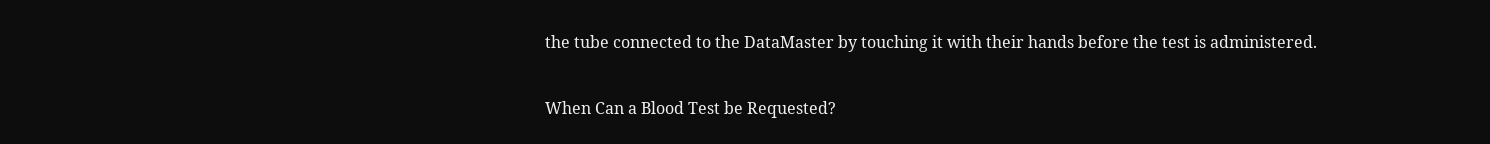the tube connected to the DataMaster by touching it with their hands before the test is administered.

When Can a Blood Test be Requested?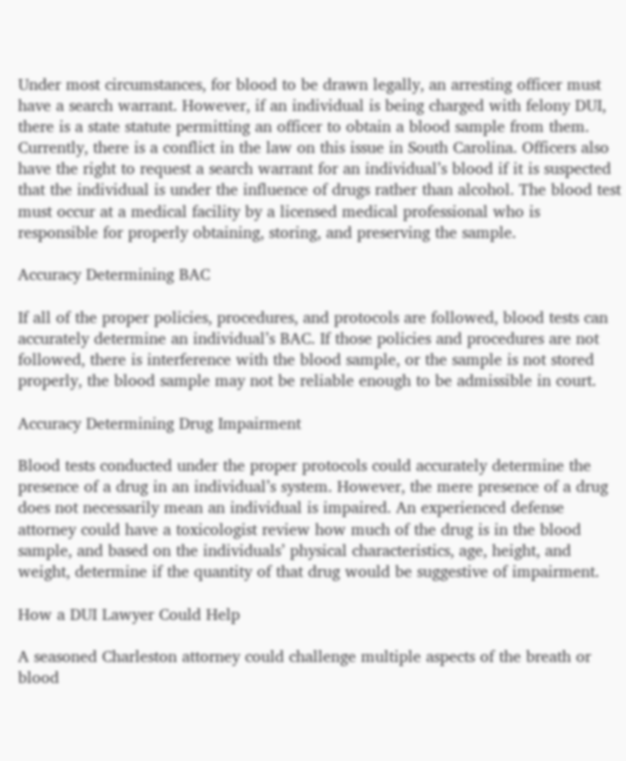Under most circumstances, for blood to be drawn legally, an arresting officer must have a search warrant. However, if an individual is being charged with felony DUI, there is a state statute permitting an officer to obtain a blood sample from them.  Currently, there is a conflict in the law on this issue in South Carolina. Officers also have the right to request a search warrant for an individual’s blood if it is suspected that the individual is under the influence of drugs rather than alcohol. The blood test must occur at a medical facility by a licensed medical professional who is responsible for properly obtaining, storing, and preserving the sample.

Accuracy Determining BAC

If all of the proper policies, procedures, and protocols are followed, blood tests can accurately determine an individual’s BAC. If those policies and procedures are not followed, there is interference with the blood sample, or the sample is not stored properly, the blood sample may not be reliable enough to be admissible in court.

Accuracy Determining Drug Impairment

Blood tests conducted under the proper protocols could accurately determine the presence of a drug in an individual’s system. However, the mere presence of a drug does not necessarily mean an individual is impaired. An experienced defense attorney could have a toxicologist review how much of the drug is in the blood sample, and based on the individuals’ physical characteristics, age, height, and weight, determine if the quantity of that drug would be suggestive of impairment.

How a DUI Lawyer Could Help

A seasoned Charleston attorney could challenge multiple aspects of the breath or blood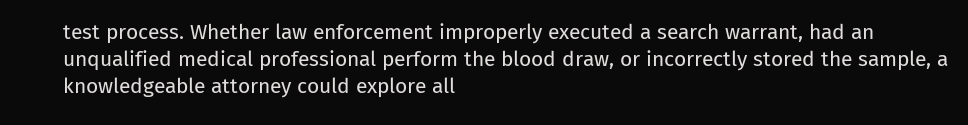test process. Whether law enforcement improperly executed a search warrant, had an unqualified medical professional perform the blood draw, or incorrectly stored the sample, a knowledgeable attorney could explore all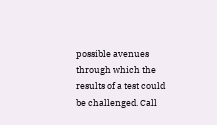possible avenues through which the results of a test could be challenged. Call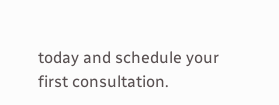today and schedule your first consultation.